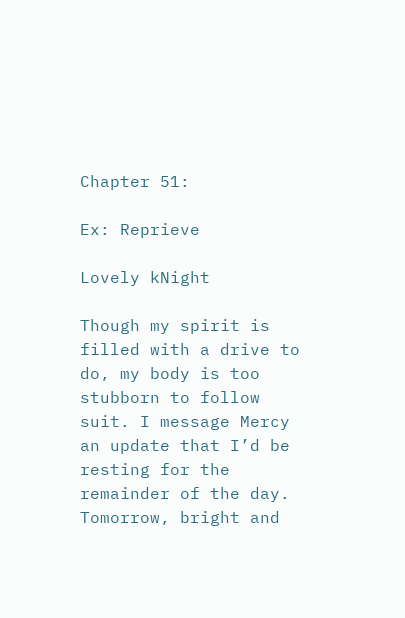Chapter 51:

Ex: Reprieve

Lovely kNight

Though my spirit is filled with a drive to do, my body is too stubborn to follow suit. I message Mercy an update that I’d be resting for the remainder of the day. Tomorrow, bright and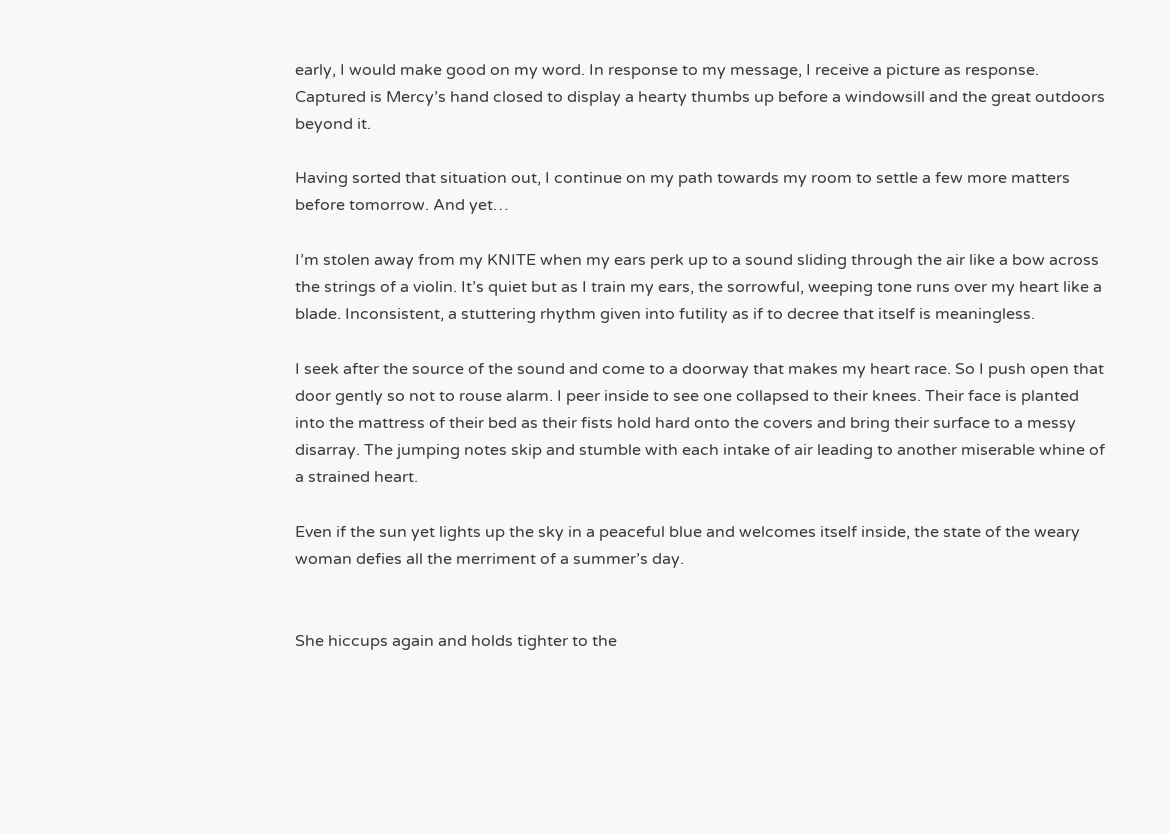early, I would make good on my word. In response to my message, I receive a picture as response. Captured is Mercy’s hand closed to display a hearty thumbs up before a windowsill and the great outdoors beyond it.

Having sorted that situation out, I continue on my path towards my room to settle a few more matters before tomorrow. And yet…

I’m stolen away from my KNITE when my ears perk up to a sound sliding through the air like a bow across the strings of a violin. It’s quiet but as I train my ears, the sorrowful, weeping tone runs over my heart like a blade. Inconsistent, a stuttering rhythm given into futility as if to decree that itself is meaningless.

I seek after the source of the sound and come to a doorway that makes my heart race. So I push open that door gently so not to rouse alarm. I peer inside to see one collapsed to their knees. Their face is planted into the mattress of their bed as their fists hold hard onto the covers and bring their surface to a messy disarray. The jumping notes skip and stumble with each intake of air leading to another miserable whine of a strained heart.

Even if the sun yet lights up the sky in a peaceful blue and welcomes itself inside, the state of the weary woman defies all the merriment of a summer’s day.


She hiccups again and holds tighter to the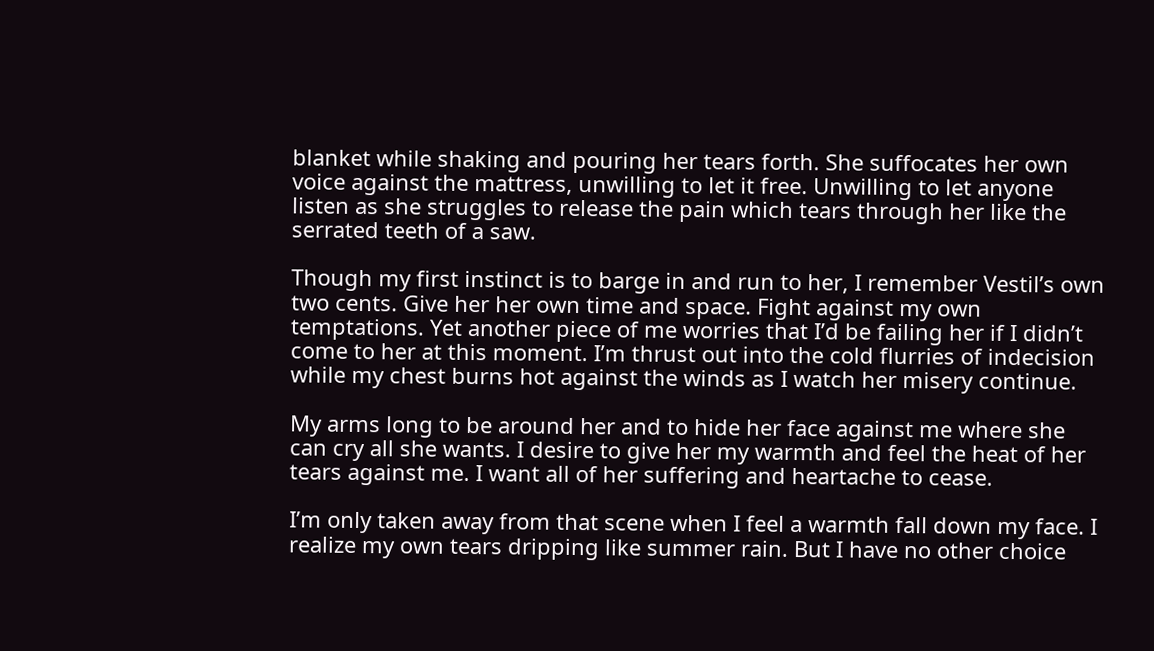blanket while shaking and pouring her tears forth. She suffocates her own voice against the mattress, unwilling to let it free. Unwilling to let anyone listen as she struggles to release the pain which tears through her like the serrated teeth of a saw.

Though my first instinct is to barge in and run to her, I remember Vestil’s own two cents. Give her her own time and space. Fight against my own temptations. Yet another piece of me worries that I’d be failing her if I didn’t come to her at this moment. I’m thrust out into the cold flurries of indecision while my chest burns hot against the winds as I watch her misery continue.

My arms long to be around her and to hide her face against me where she can cry all she wants. I desire to give her my warmth and feel the heat of her tears against me. I want all of her suffering and heartache to cease.

I’m only taken away from that scene when I feel a warmth fall down my face. I realize my own tears dripping like summer rain. But I have no other choice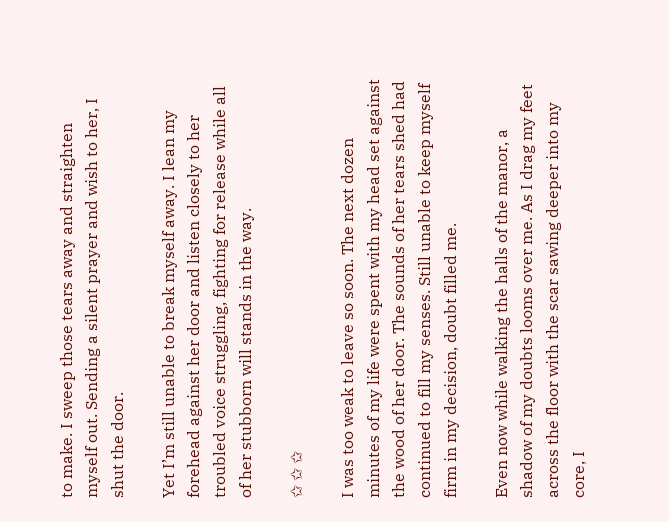to make. I sweep those tears away and straighten myself out. Sending a silent prayer and wish to her, I shut the door.

Yet I’m still unable to break myself away. I lean my forehead against her door and listen closely to her troubled voice struggling, fighting for release while all of her stubborn will stands in the way.

✩ ✩ ✩

I was too weak to leave so soon. The next dozen minutes of my life were spent with my head set against the wood of her door. The sounds of her tears shed had continued to fill my senses. Still unable to keep myself firm in my decision, doubt filled me.

Even now while walking the halls of the manor, a shadow of my doubts looms over me. As I drag my feet across the floor with the scar sawing deeper into my core, I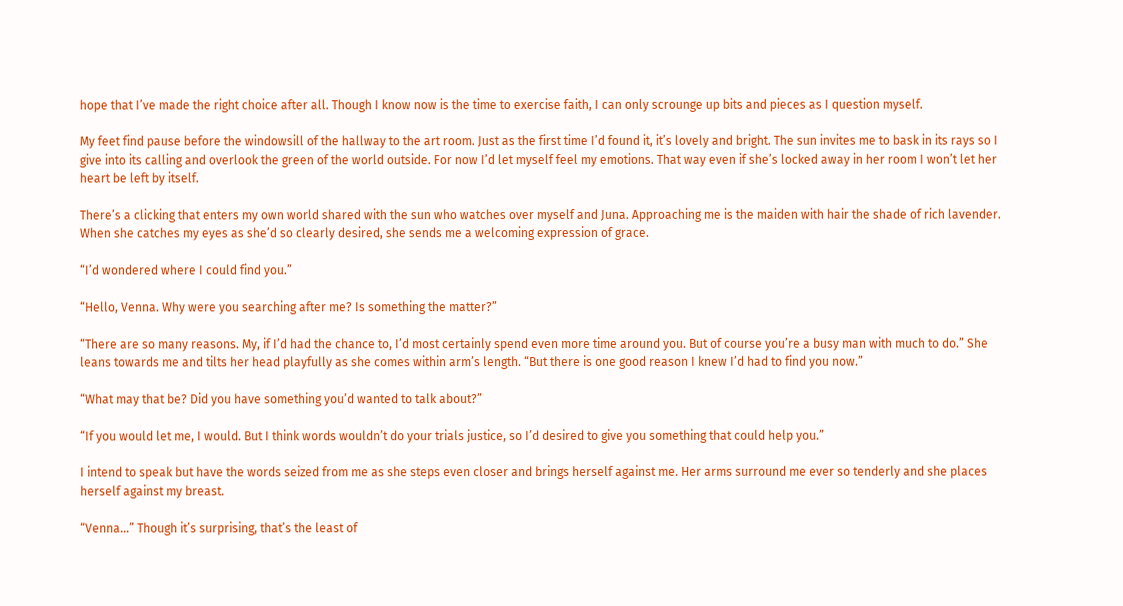hope that I’ve made the right choice after all. Though I know now is the time to exercise faith, I can only scrounge up bits and pieces as I question myself.

My feet find pause before the windowsill of the hallway to the art room. Just as the first time I’d found it, it’s lovely and bright. The sun invites me to bask in its rays so I give into its calling and overlook the green of the world outside. For now I’d let myself feel my emotions. That way even if she’s locked away in her room I won’t let her heart be left by itself.

There’s a clicking that enters my own world shared with the sun who watches over myself and Juna. Approaching me is the maiden with hair the shade of rich lavender. When she catches my eyes as she’d so clearly desired, she sends me a welcoming expression of grace.

“I’d wondered where I could find you.”

“Hello, Venna. Why were you searching after me? Is something the matter?”

“There are so many reasons. My, if I’d had the chance to, I’d most certainly spend even more time around you. But of course you’re a busy man with much to do.” She leans towards me and tilts her head playfully as she comes within arm’s length. “But there is one good reason I knew I’d had to find you now.”

“What may that be? Did you have something you’d wanted to talk about?”

“If you would let me, I would. But I think words wouldn’t do your trials justice, so I’d desired to give you something that could help you.”

I intend to speak but have the words seized from me as she steps even closer and brings herself against me. Her arms surround me ever so tenderly and she places herself against my breast.

“Venna…” Though it’s surprising, that’s the least of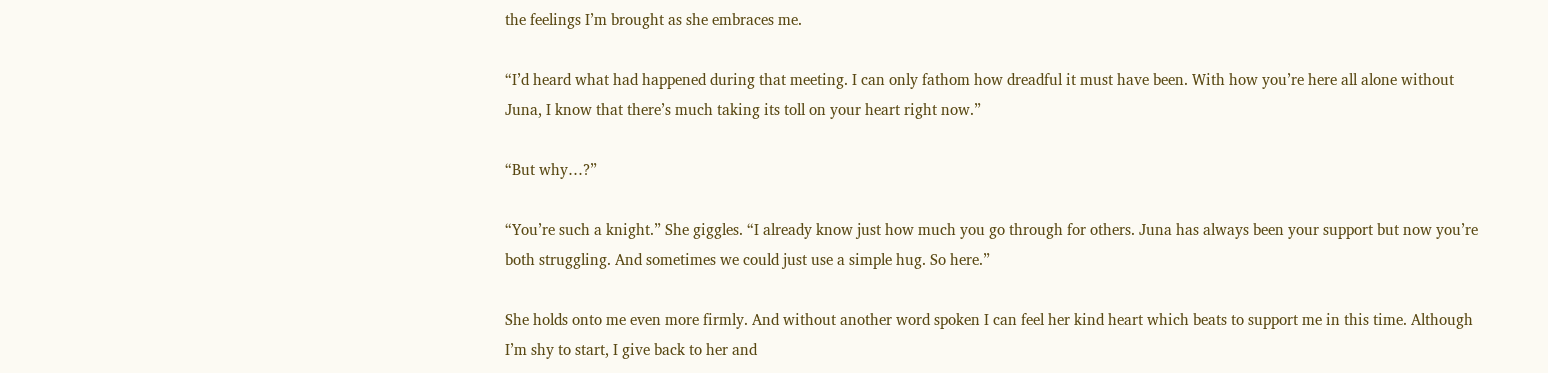the feelings I’m brought as she embraces me.

“I’d heard what had happened during that meeting. I can only fathom how dreadful it must have been. With how you’re here all alone without Juna, I know that there’s much taking its toll on your heart right now.”

“But why…?”

“You’re such a knight.” She giggles. “I already know just how much you go through for others. Juna has always been your support but now you’re both struggling. And sometimes we could just use a simple hug. So here.”

She holds onto me even more firmly. And without another word spoken I can feel her kind heart which beats to support me in this time. Although I’m shy to start, I give back to her and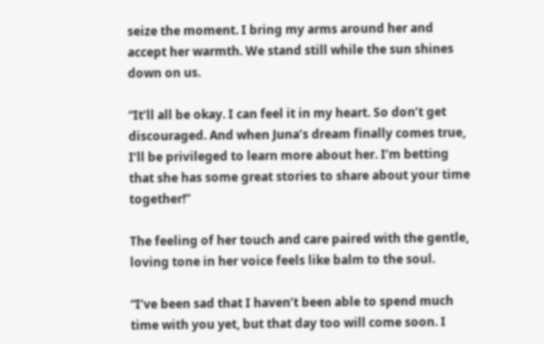seize the moment. I bring my arms around her and accept her warmth. We stand still while the sun shines down on us.

“It’ll all be okay. I can feel it in my heart. So don’t get discouraged. And when Juna’s dream finally comes true, I’ll be privileged to learn more about her. I’m betting that she has some great stories to share about your time together!”

The feeling of her touch and care paired with the gentle, loving tone in her voice feels like balm to the soul.

“I’ve been sad that I haven’t been able to spend much time with you yet, but that day too will come soon. I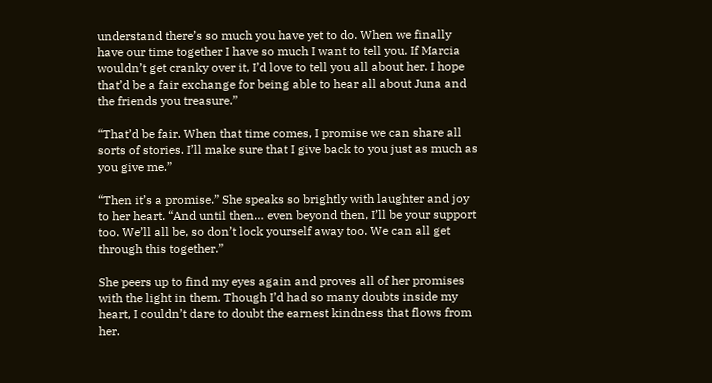understand there’s so much you have yet to do. When we finally have our time together I have so much I want to tell you. If Marcia wouldn’t get cranky over it, I’d love to tell you all about her. I hope that’d be a fair exchange for being able to hear all about Juna and the friends you treasure.”

“That’d be fair. When that time comes, I promise we can share all sorts of stories. I’ll make sure that I give back to you just as much as you give me.”

“Then it’s a promise.” She speaks so brightly with laughter and joy to her heart. “And until then… even beyond then, I’ll be your support too. We’ll all be, so don’t lock yourself away too. We can all get through this together.”

She peers up to find my eyes again and proves all of her promises with the light in them. Though I’d had so many doubts inside my heart, I couldn’t dare to doubt the earnest kindness that flows from her.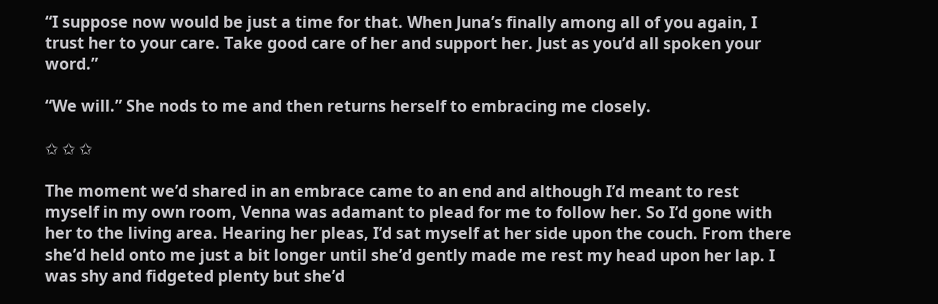“I suppose now would be just a time for that. When Juna’s finally among all of you again, I trust her to your care. Take good care of her and support her. Just as you’d all spoken your word.”

“We will.” She nods to me and then returns herself to embracing me closely.

✩ ✩ ✩

The moment we’d shared in an embrace came to an end and although I’d meant to rest myself in my own room, Venna was adamant to plead for me to follow her. So I’d gone with her to the living area. Hearing her pleas, I’d sat myself at her side upon the couch. From there she’d held onto me just a bit longer until she’d gently made me rest my head upon her lap. I was shy and fidgeted plenty but she’d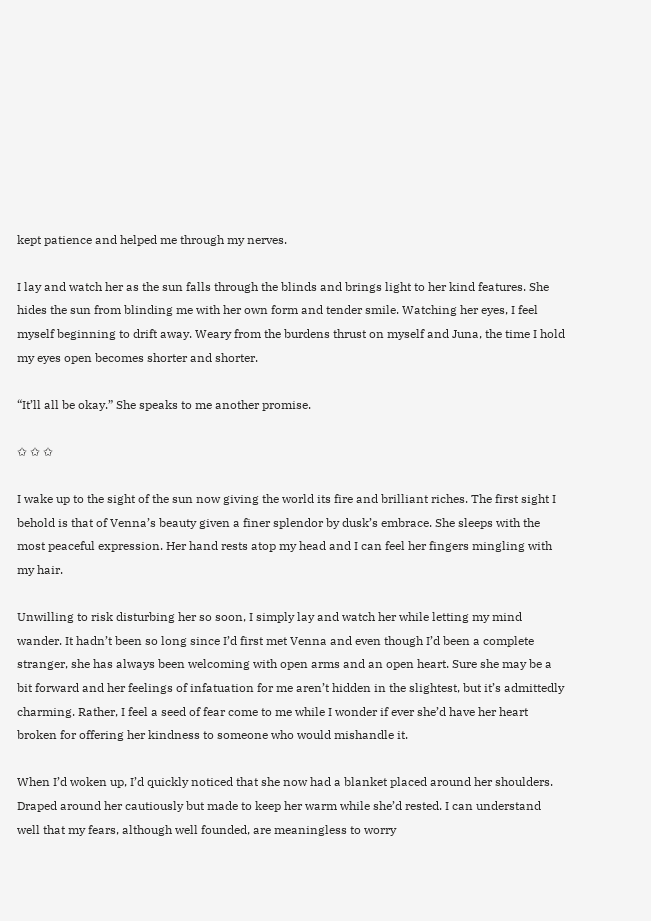kept patience and helped me through my nerves.

I lay and watch her as the sun falls through the blinds and brings light to her kind features. She hides the sun from blinding me with her own form and tender smile. Watching her eyes, I feel myself beginning to drift away. Weary from the burdens thrust on myself and Juna, the time I hold my eyes open becomes shorter and shorter.

“It’ll all be okay.” She speaks to me another promise.

✩ ✩ ✩

I wake up to the sight of the sun now giving the world its fire and brilliant riches. The first sight I behold is that of Venna’s beauty given a finer splendor by dusk’s embrace. She sleeps with the most peaceful expression. Her hand rests atop my head and I can feel her fingers mingling with my hair.

Unwilling to risk disturbing her so soon, I simply lay and watch her while letting my mind wander. It hadn’t been so long since I’d first met Venna and even though I’d been a complete stranger, she has always been welcoming with open arms and an open heart. Sure she may be a bit forward and her feelings of infatuation for me aren’t hidden in the slightest, but it’s admittedly charming. Rather, I feel a seed of fear come to me while I wonder if ever she’d have her heart broken for offering her kindness to someone who would mishandle it.

When I’d woken up, I’d quickly noticed that she now had a blanket placed around her shoulders. Draped around her cautiously but made to keep her warm while she’d rested. I can understand well that my fears, although well founded, are meaningless to worry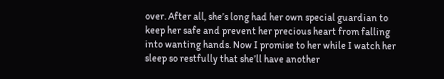over. After all, she’s long had her own special guardian to keep her safe and prevent her precious heart from falling into wanting hands. Now I promise to her while I watch her sleep so restfully that she’ll have another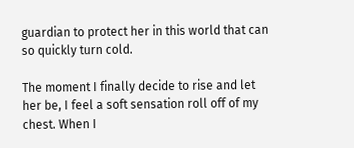guardian to protect her in this world that can so quickly turn cold.

The moment I finally decide to rise and let her be, I feel a soft sensation roll off of my chest. When I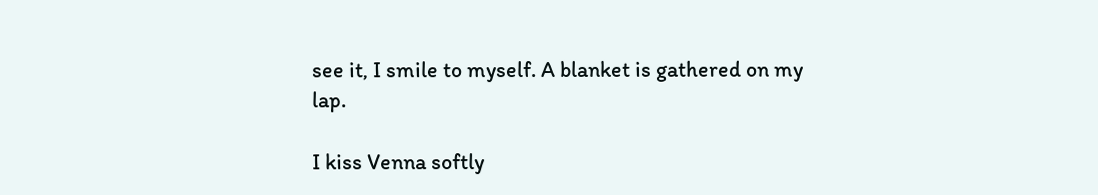see it, I smile to myself. A blanket is gathered on my lap.

I kiss Venna softly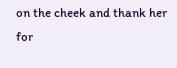on the cheek and thank her for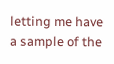letting me have a sample of the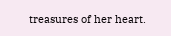treasures of her heart.